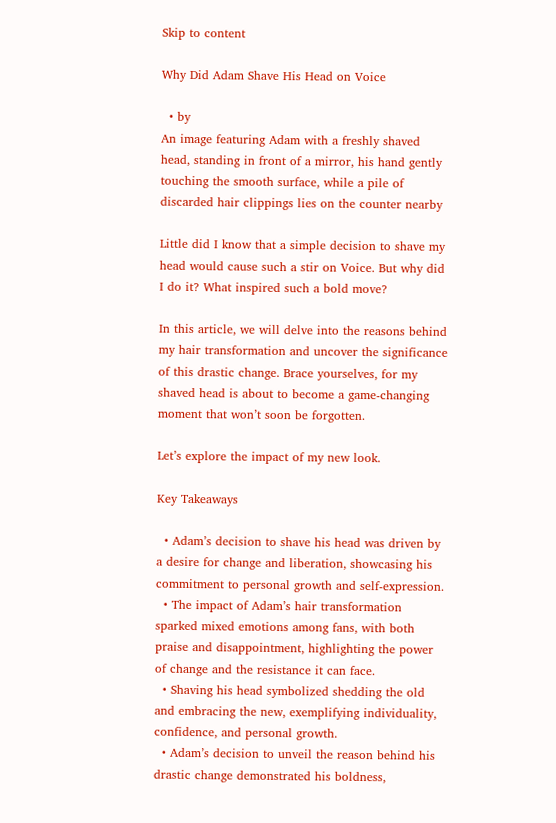Skip to content

Why Did Adam Shave His Head on Voice

  • by
An image featuring Adam with a freshly shaved head, standing in front of a mirror, his hand gently touching the smooth surface, while a pile of discarded hair clippings lies on the counter nearby

Little did I know that a simple decision to shave my head would cause such a stir on Voice. But why did I do it? What inspired such a bold move?

In this article, we will delve into the reasons behind my hair transformation and uncover the significance of this drastic change. Brace yourselves, for my shaved head is about to become a game-changing moment that won’t soon be forgotten.

Let’s explore the impact of my new look.

Key Takeaways

  • Adam’s decision to shave his head was driven by a desire for change and liberation, showcasing his commitment to personal growth and self-expression.
  • The impact of Adam’s hair transformation sparked mixed emotions among fans, with both praise and disappointment, highlighting the power of change and the resistance it can face.
  • Shaving his head symbolized shedding the old and embracing the new, exemplifying individuality, confidence, and personal growth.
  • Adam’s decision to unveil the reason behind his drastic change demonstrated his boldness,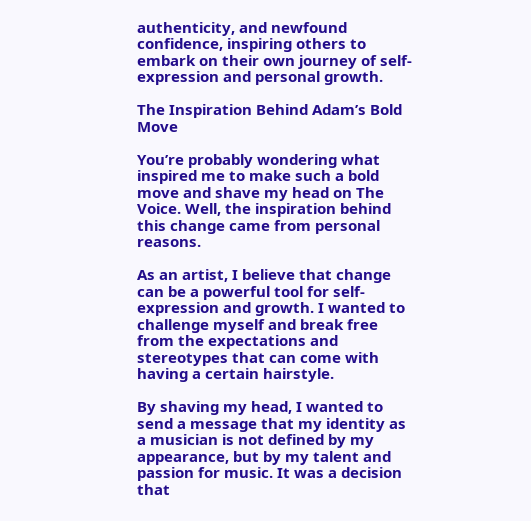authenticity, and newfound confidence, inspiring others to embark on their own journey of self-expression and personal growth.

The Inspiration Behind Adam’s Bold Move

You’re probably wondering what inspired me to make such a bold move and shave my head on The Voice. Well, the inspiration behind this change came from personal reasons.

As an artist, I believe that change can be a powerful tool for self-expression and growth. I wanted to challenge myself and break free from the expectations and stereotypes that can come with having a certain hairstyle.

By shaving my head, I wanted to send a message that my identity as a musician is not defined by my appearance, but by my talent and passion for music. It was a decision that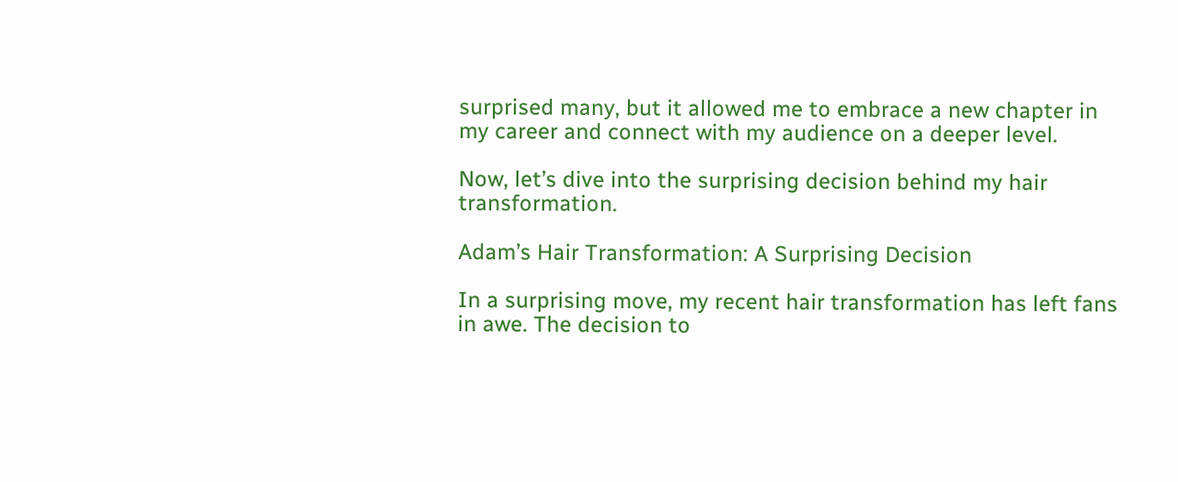surprised many, but it allowed me to embrace a new chapter in my career and connect with my audience on a deeper level.

Now, let’s dive into the surprising decision behind my hair transformation.

Adam’s Hair Transformation: A Surprising Decision

In a surprising move, my recent hair transformation has left fans in awe. The decision to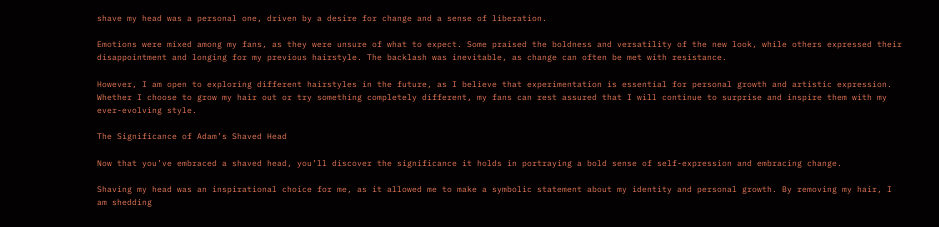shave my head was a personal one, driven by a desire for change and a sense of liberation.

Emotions were mixed among my fans, as they were unsure of what to expect. Some praised the boldness and versatility of the new look, while others expressed their disappointment and longing for my previous hairstyle. The backlash was inevitable, as change can often be met with resistance.

However, I am open to exploring different hairstyles in the future, as I believe that experimentation is essential for personal growth and artistic expression. Whether I choose to grow my hair out or try something completely different, my fans can rest assured that I will continue to surprise and inspire them with my ever-evolving style.

The Significance of Adam’s Shaved Head

Now that you’ve embraced a shaved head, you’ll discover the significance it holds in portraying a bold sense of self-expression and embracing change.

Shaving my head was an inspirational choice for me, as it allowed me to make a symbolic statement about my identity and personal growth. By removing my hair, I am shedding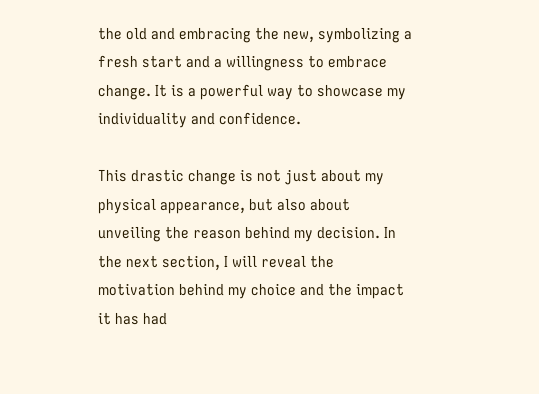the old and embracing the new, symbolizing a fresh start and a willingness to embrace change. It is a powerful way to showcase my individuality and confidence.

This drastic change is not just about my physical appearance, but also about unveiling the reason behind my decision. In the next section, I will reveal the motivation behind my choice and the impact it has had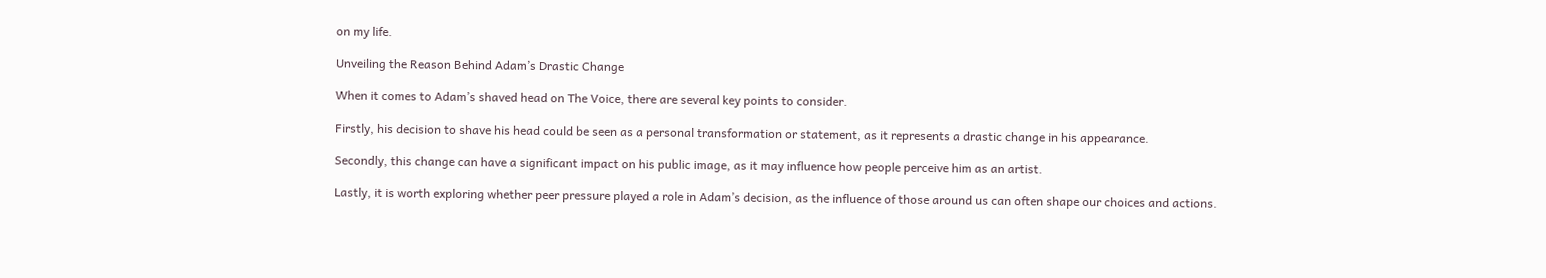on my life.

Unveiling the Reason Behind Adam’s Drastic Change

When it comes to Adam’s shaved head on The Voice, there are several key points to consider.

Firstly, his decision to shave his head could be seen as a personal transformation or statement, as it represents a drastic change in his appearance.

Secondly, this change can have a significant impact on his public image, as it may influence how people perceive him as an artist.

Lastly, it is worth exploring whether peer pressure played a role in Adam’s decision, as the influence of those around us can often shape our choices and actions.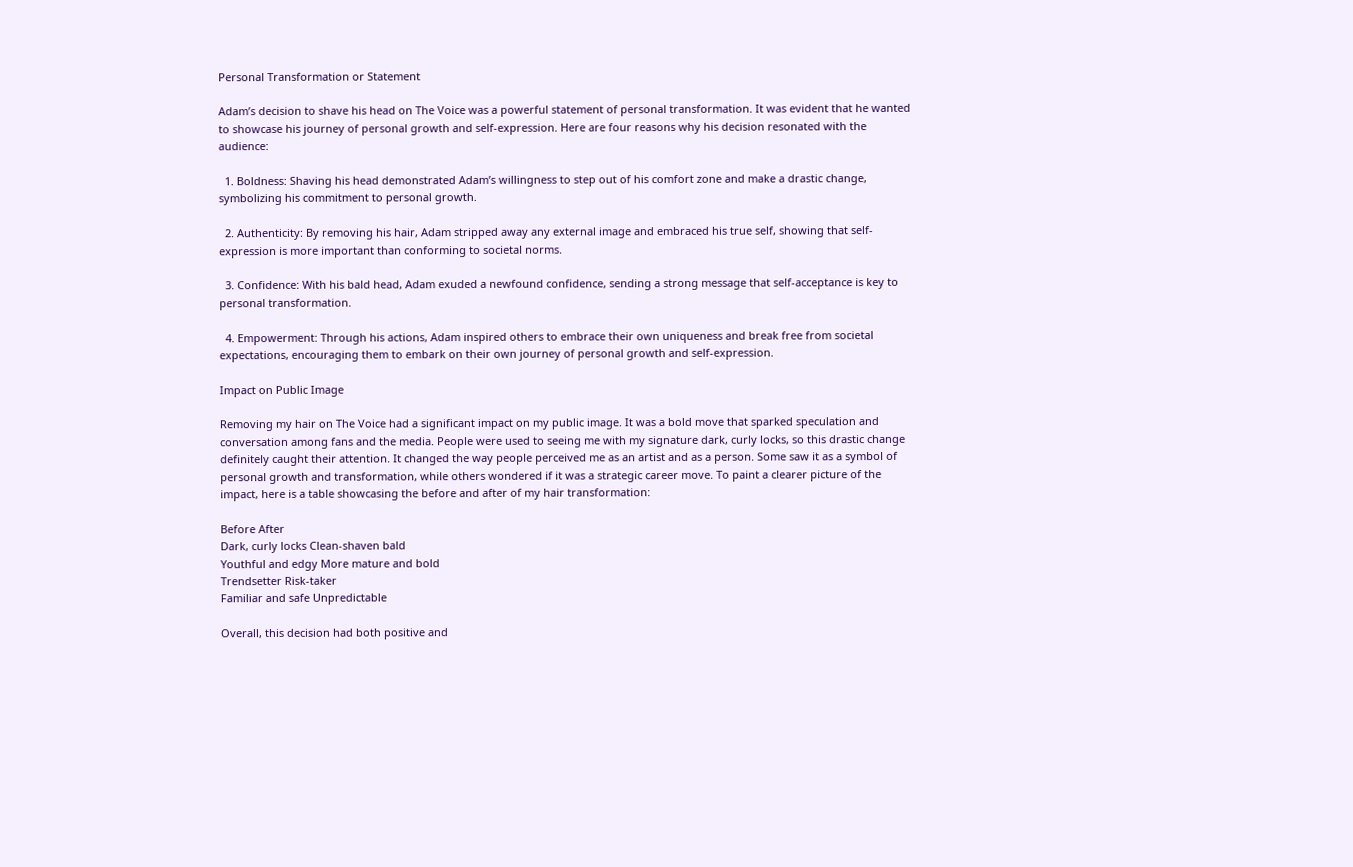Personal Transformation or Statement

Adam’s decision to shave his head on The Voice was a powerful statement of personal transformation. It was evident that he wanted to showcase his journey of personal growth and self-expression. Here are four reasons why his decision resonated with the audience:

  1. Boldness: Shaving his head demonstrated Adam’s willingness to step out of his comfort zone and make a drastic change, symbolizing his commitment to personal growth.

  2. Authenticity: By removing his hair, Adam stripped away any external image and embraced his true self, showing that self-expression is more important than conforming to societal norms.

  3. Confidence: With his bald head, Adam exuded a newfound confidence, sending a strong message that self-acceptance is key to personal transformation.

  4. Empowerment: Through his actions, Adam inspired others to embrace their own uniqueness and break free from societal expectations, encouraging them to embark on their own journey of personal growth and self-expression.

Impact on Public Image

Removing my hair on The Voice had a significant impact on my public image. It was a bold move that sparked speculation and conversation among fans and the media. People were used to seeing me with my signature dark, curly locks, so this drastic change definitely caught their attention. It changed the way people perceived me as an artist and as a person. Some saw it as a symbol of personal growth and transformation, while others wondered if it was a strategic career move. To paint a clearer picture of the impact, here is a table showcasing the before and after of my hair transformation:

Before After
Dark, curly locks Clean-shaven bald
Youthful and edgy More mature and bold
Trendsetter Risk-taker
Familiar and safe Unpredictable

Overall, this decision had both positive and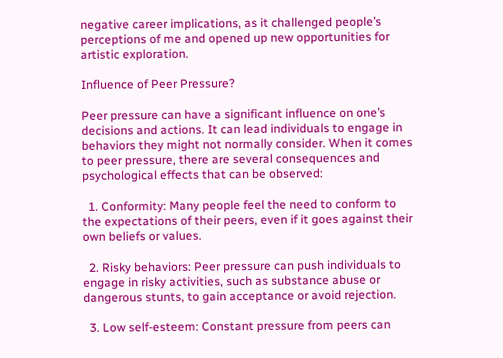negative career implications, as it challenged people’s perceptions of me and opened up new opportunities for artistic exploration.

Influence of Peer Pressure?

Peer pressure can have a significant influence on one’s decisions and actions. It can lead individuals to engage in behaviors they might not normally consider. When it comes to peer pressure, there are several consequences and psychological effects that can be observed:

  1. Conformity: Many people feel the need to conform to the expectations of their peers, even if it goes against their own beliefs or values.

  2. Risky behaviors: Peer pressure can push individuals to engage in risky activities, such as substance abuse or dangerous stunts, to gain acceptance or avoid rejection.

  3. Low self-esteem: Constant pressure from peers can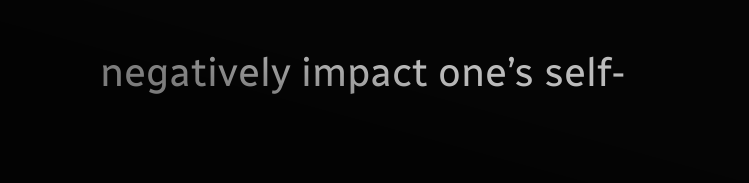negatively impact one’s self-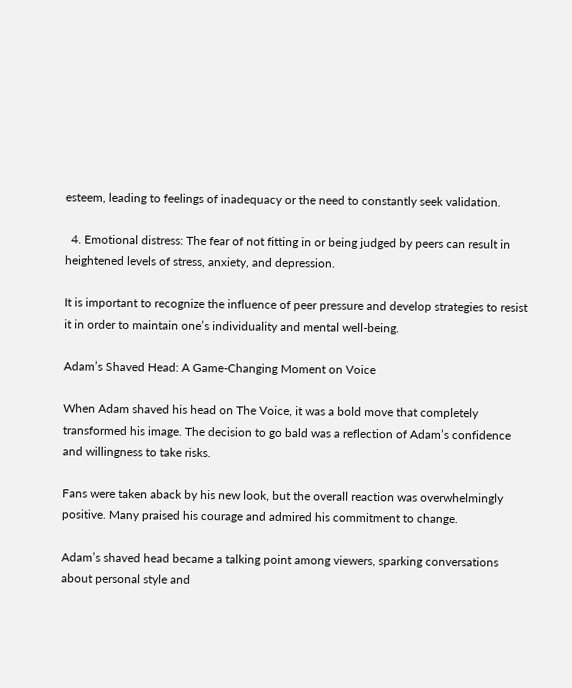esteem, leading to feelings of inadequacy or the need to constantly seek validation.

  4. Emotional distress: The fear of not fitting in or being judged by peers can result in heightened levels of stress, anxiety, and depression.

It is important to recognize the influence of peer pressure and develop strategies to resist it in order to maintain one’s individuality and mental well-being.

Adam’s Shaved Head: A Game-Changing Moment on Voice

When Adam shaved his head on The Voice, it was a bold move that completely transformed his image. The decision to go bald was a reflection of Adam’s confidence and willingness to take risks.

Fans were taken aback by his new look, but the overall reaction was overwhelmingly positive. Many praised his courage and admired his commitment to change.

Adam’s shaved head became a talking point among viewers, sparking conversations about personal style and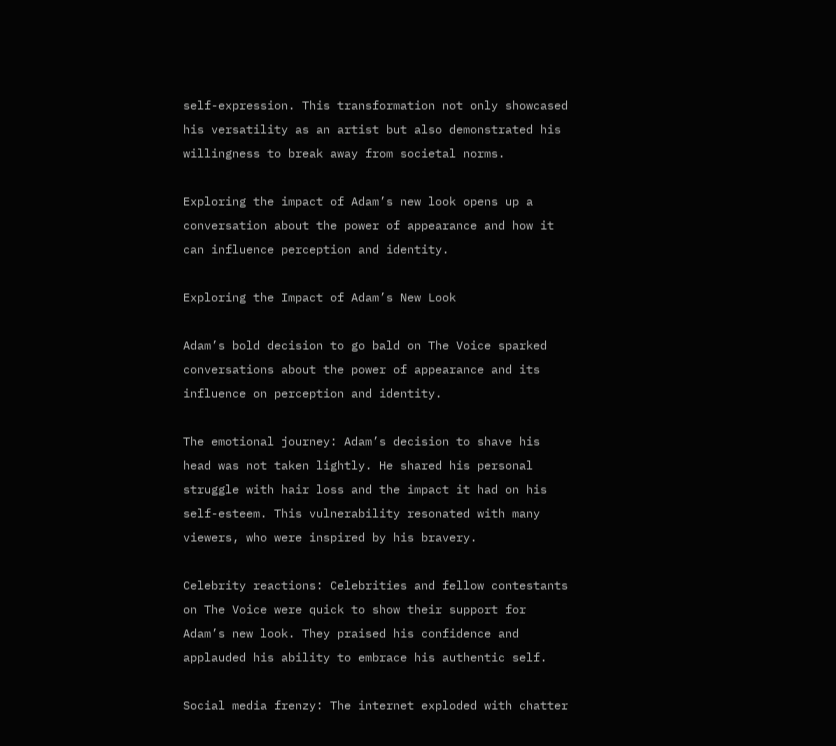self-expression. This transformation not only showcased his versatility as an artist but also demonstrated his willingness to break away from societal norms.

Exploring the impact of Adam’s new look opens up a conversation about the power of appearance and how it can influence perception and identity.

Exploring the Impact of Adam’s New Look

Adam’s bold decision to go bald on The Voice sparked conversations about the power of appearance and its influence on perception and identity.

The emotional journey: Adam’s decision to shave his head was not taken lightly. He shared his personal struggle with hair loss and the impact it had on his self-esteem. This vulnerability resonated with many viewers, who were inspired by his bravery.

Celebrity reactions: Celebrities and fellow contestants on The Voice were quick to show their support for Adam’s new look. They praised his confidence and applauded his ability to embrace his authentic self.

Social media frenzy: The internet exploded with chatter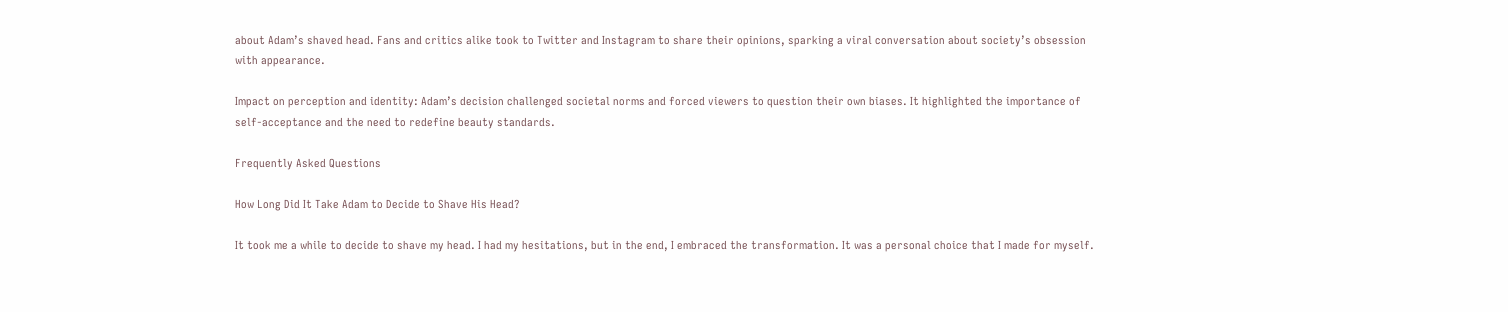about Adam’s shaved head. Fans and critics alike took to Twitter and Instagram to share their opinions, sparking a viral conversation about society’s obsession with appearance.

Impact on perception and identity: Adam’s decision challenged societal norms and forced viewers to question their own biases. It highlighted the importance of self-acceptance and the need to redefine beauty standards.

Frequently Asked Questions

How Long Did It Take Adam to Decide to Shave His Head?

It took me a while to decide to shave my head. I had my hesitations, but in the end, I embraced the transformation. It was a personal choice that I made for myself.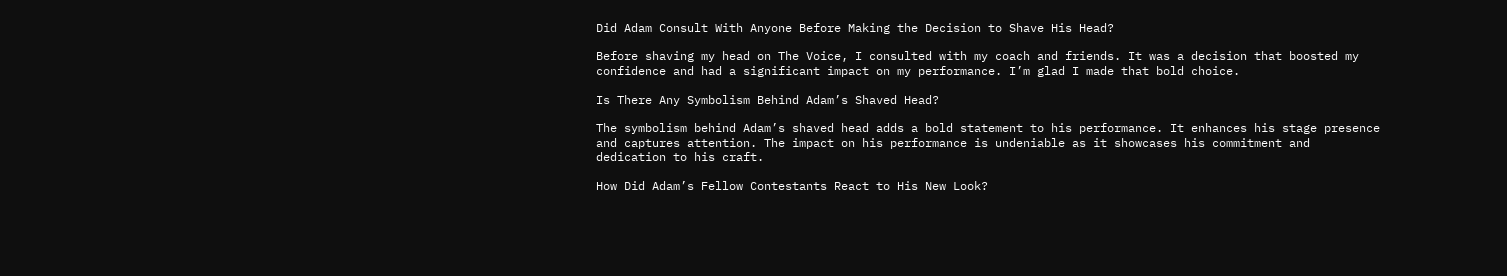Did Adam Consult With Anyone Before Making the Decision to Shave His Head?

Before shaving my head on The Voice, I consulted with my coach and friends. It was a decision that boosted my confidence and had a significant impact on my performance. I’m glad I made that bold choice.

Is There Any Symbolism Behind Adam’s Shaved Head?

The symbolism behind Adam’s shaved head adds a bold statement to his performance. It enhances his stage presence and captures attention. The impact on his performance is undeniable as it showcases his commitment and dedication to his craft.

How Did Adam’s Fellow Contestants React to His New Look?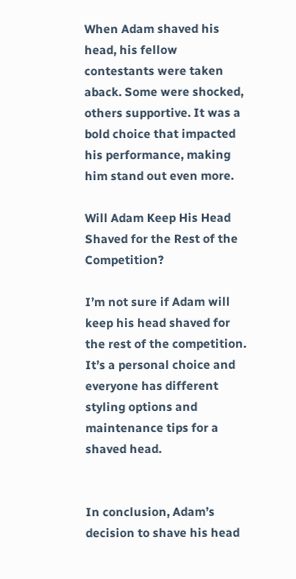When Adam shaved his head, his fellow contestants were taken aback. Some were shocked, others supportive. It was a bold choice that impacted his performance, making him stand out even more.

Will Adam Keep His Head Shaved for the Rest of the Competition?

I’m not sure if Adam will keep his head shaved for the rest of the competition. It’s a personal choice and everyone has different styling options and maintenance tips for a shaved head.


In conclusion, Adam’s decision to shave his head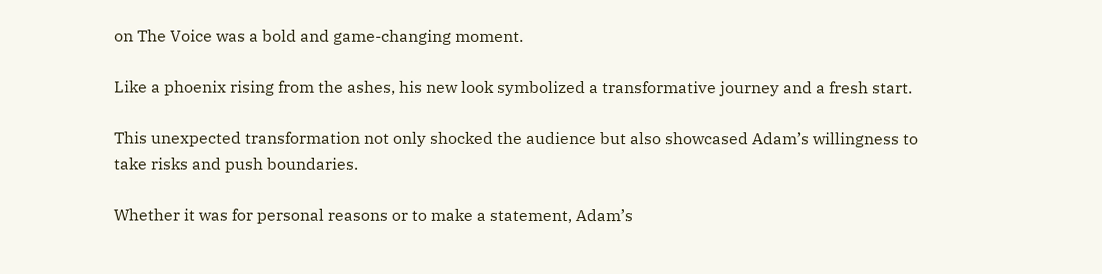on The Voice was a bold and game-changing moment.

Like a phoenix rising from the ashes, his new look symbolized a transformative journey and a fresh start.

This unexpected transformation not only shocked the audience but also showcased Adam’s willingness to take risks and push boundaries.

Whether it was for personal reasons or to make a statement, Adam’s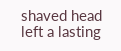shaved head left a lasting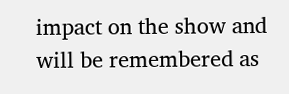impact on the show and will be remembered as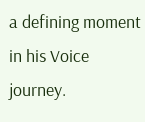a defining moment in his Voice journey.